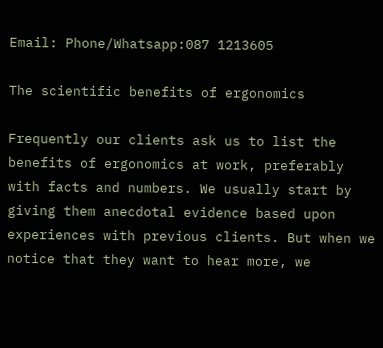Email: Phone/Whatsapp:087 1213605

The scientific benefits of ergonomics

Frequently our clients ask us to list the benefits of ergonomics at work, preferably with facts and numbers. We usually start by giving them anecdotal evidence based upon experiences with previous clients. But when we notice that they want to hear more, we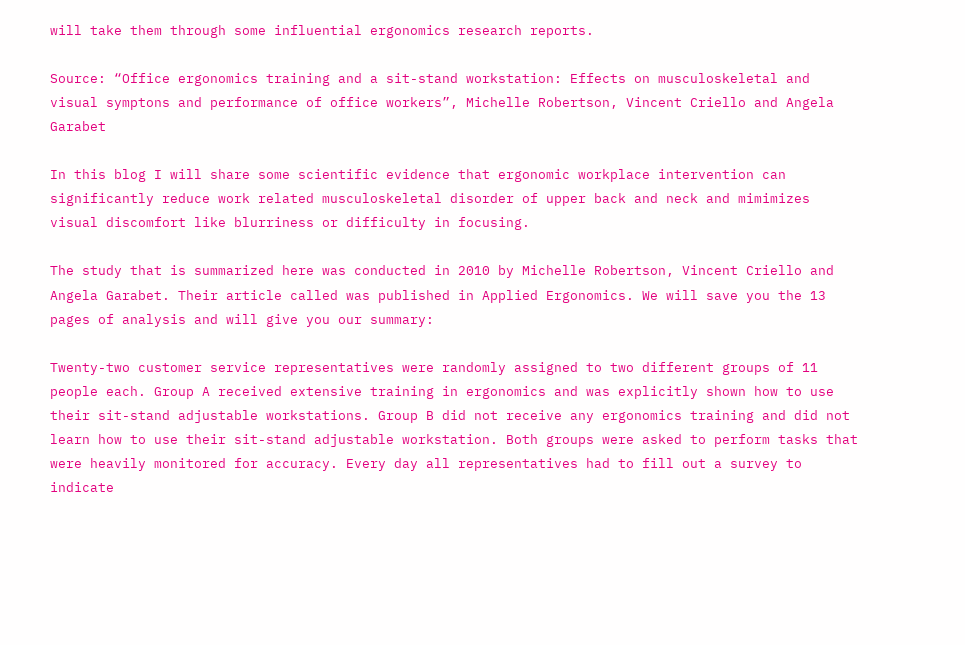will take them through some influential ergonomics research reports.

Source: “Office ergonomics training and a sit-stand workstation: Effects on musculoskeletal and visual symptons and performance of office workers”, Michelle Robertson, Vincent Criello and Angela Garabet

In this blog I will share some scientific evidence that ergonomic workplace intervention can significantly reduce work related musculoskeletal disorder of upper back and neck and mimimizes visual discomfort like blurriness or difficulty in focusing.

The study that is summarized here was conducted in 2010 by Michelle Robertson, Vincent Criello and Angela Garabet. Their article called was published in Applied Ergonomics. We will save you the 13 pages of analysis and will give you our summary:

Twenty-two customer service representatives were randomly assigned to two different groups of 11 people each. Group A received extensive training in ergonomics and was explicitly shown how to use their sit-stand adjustable workstations. Group B did not receive any ergonomics training and did not learn how to use their sit-stand adjustable workstation. Both groups were asked to perform tasks that were heavily monitored for accuracy. Every day all representatives had to fill out a survey to indicate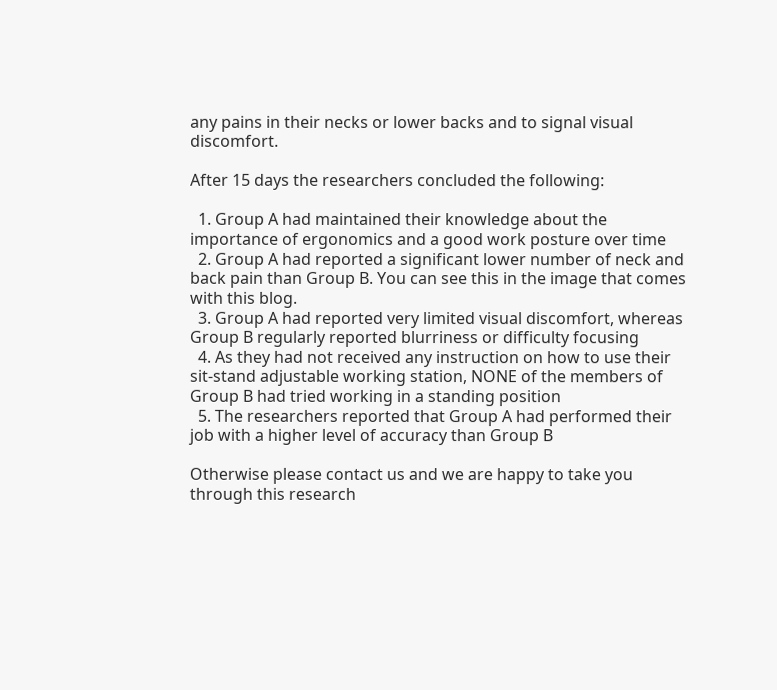any pains in their necks or lower backs and to signal visual discomfort.

After 15 days the researchers concluded the following:

  1. Group A had maintained their knowledge about the importance of ergonomics and a good work posture over time
  2. Group A had reported a significant lower number of neck and back pain than Group B. You can see this in the image that comes with this blog.
  3. Group A had reported very limited visual discomfort, whereas Group B regularly reported blurriness or difficulty focusing
  4. As they had not received any instruction on how to use their sit-stand adjustable working station, NONE of the members of Group B had tried working in a standing position
  5. The researchers reported that Group A had performed their job with a higher level of accuracy than Group B

Otherwise please contact us and we are happy to take you through this research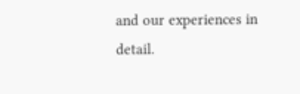and our experiences in detail.